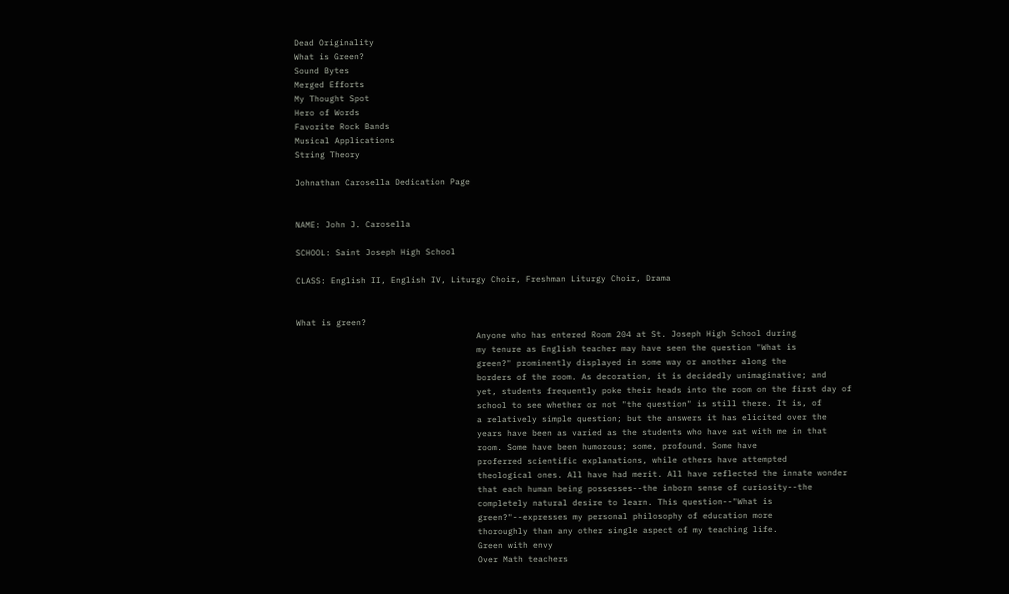Dead Originality
What is Green?
Sound Bytes
Merged Efforts
My Thought Spot
Hero of Words
Favorite Rock Bands
Musical Applications
String Theory

Johnathan Carosella Dedication Page


NAME: John J. Carosella

SCHOOL: Saint Joseph High School

CLASS: English II, English IV, Liturgy Choir, Freshman Liturgy Choir, Drama


What is green?
                                    Anyone who has entered Room 204 at St. Joseph High School during
                                    my tenure as English teacher may have seen the question "What is
                                    green?" prominently displayed in some way or another along the
                                    borders of the room. As decoration, it is decidedly unimaginative; and
                                    yet, students frequently poke their heads into the room on the first day of
                                    school to see whether or not "the question" is still there. It is, of
                                    a relatively simple question; but the answers it has elicited over the
                                    years have been as varied as the students who have sat with me in that
                                    room. Some have been humorous; some, profound. Some have
                                    proferred scientific explanations, while others have attempted
                                    theological ones. All have had merit. All have reflected the innate wonder
                                    that each human being possesses--the inborn sense of curiosity--the
                                    completely natural desire to learn. This question--"What is
                                    green?"--expresses my personal philosophy of education more
                                    thoroughly than any other single aspect of my teaching life.
                                    Green with envy
                                    Over Math teachers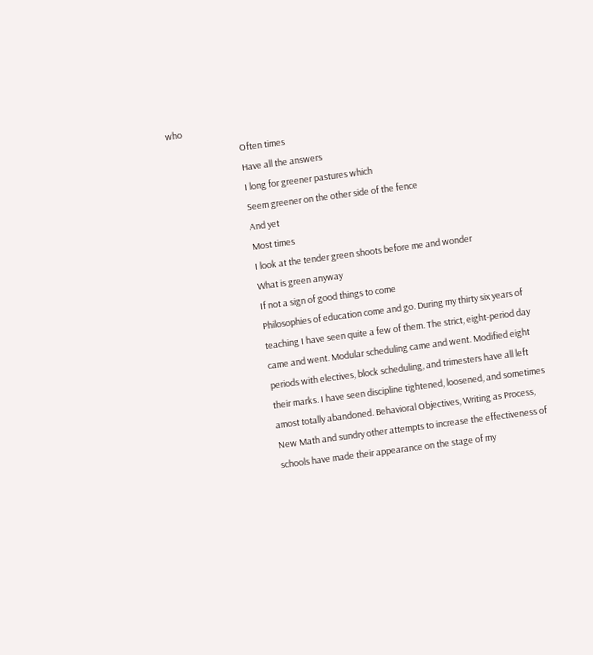who
                                    Often times
                                    Have all the answers
                                    I long for greener pastures which
                                    Seem greener on the other side of the fence
                                    And yet
                                    Most times
                                    I look at the tender green shoots before me and wonder
                                    What is green anyway
                                    If not a sign of good things to come
                                    Philosophies of education come and go. During my thirty six years of
                                    teaching I have seen quite a few of them. The strict, eight-period day
                                    came and went. Modular scheduling came and went. Modified eight
                                    periods with electives, block scheduling, and trimesters have all left
                                    their marks. I have seen discipline tightened, loosened, and sometimes
                                    amost totally abandoned. Behavioral Objectives, Writing as Process,
                                    New Math and sundry other attempts to increase the effectiveness of
                                    schools have made their appearance on the stage of my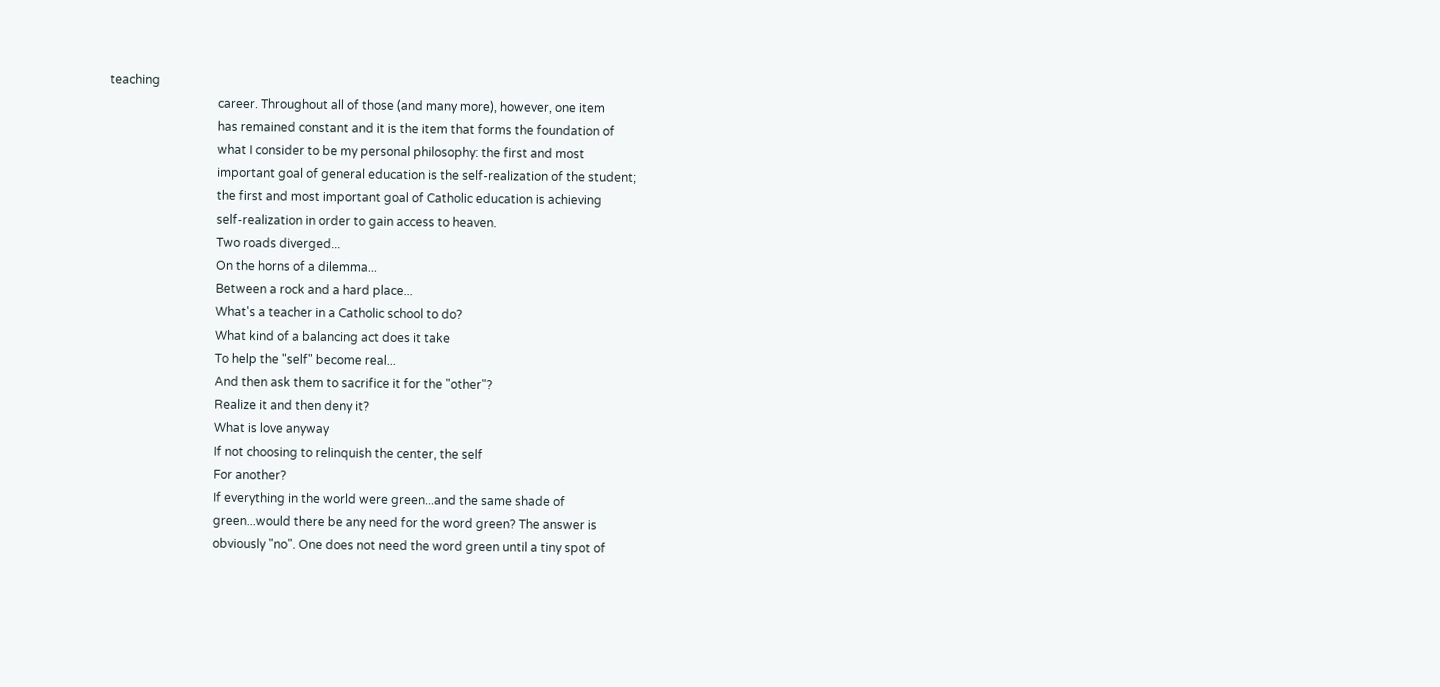teaching
                                    career. Throughout all of those (and many more), however, one item
                                    has remained constant and it is the item that forms the foundation of
                                    what I consider to be my personal philosophy: the first and most
                                    important goal of general education is the self-realization of the student;
                                    the first and most important goal of Catholic education is achieving
                                    self-realization in order to gain access to heaven.
                                    Two roads diverged...
                                    On the horns of a dilemma...
                                    Between a rock and a hard place...
                                    What's a teacher in a Catholic school to do?
                                    What kind of a balancing act does it take
                                    To help the "self" become real...
                                    And then ask them to sacrifice it for the "other"?
                                    Realize it and then deny it?
                                    What is love anyway
                                    If not choosing to relinquish the center, the self
                                    For another?
                                    If everything in the world were green...and the same shade of
                                    green...would there be any need for the word green? The answer is
                                    obviously "no". One does not need the word green until a tiny spot of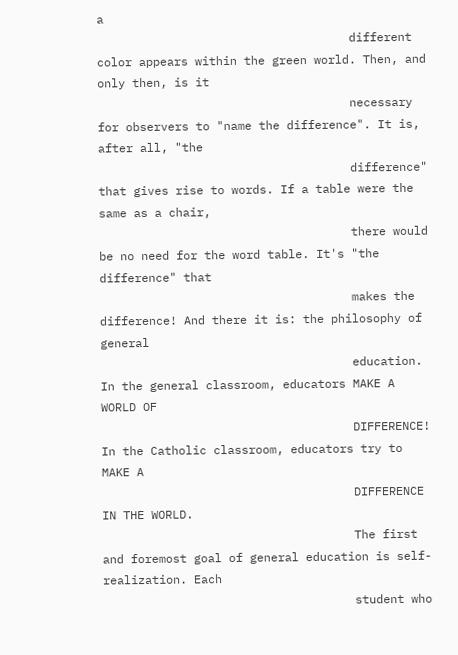a
                                    different color appears within the green world. Then, and only then, is it
                                    necessary for observers to "name the difference". It is, after all, "the
                                    difference" that gives rise to words. If a table were the same as a chair,
                                    there would be no need for the word table. It's "the difference" that
                                    makes the difference! And there it is: the philosophy of general
                                    education. In the general classroom, educators MAKE A WORLD OF
                                    DIFFERENCE! In the Catholic classroom, educators try to MAKE A
                                    DIFFERENCE IN THE WORLD.
                                    The first and foremost goal of general education is self-realization. Each
                                    student who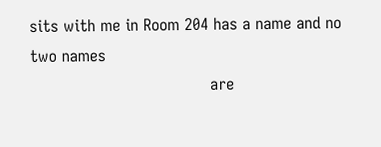sits with me in Room 204 has a name and no two names
                                    are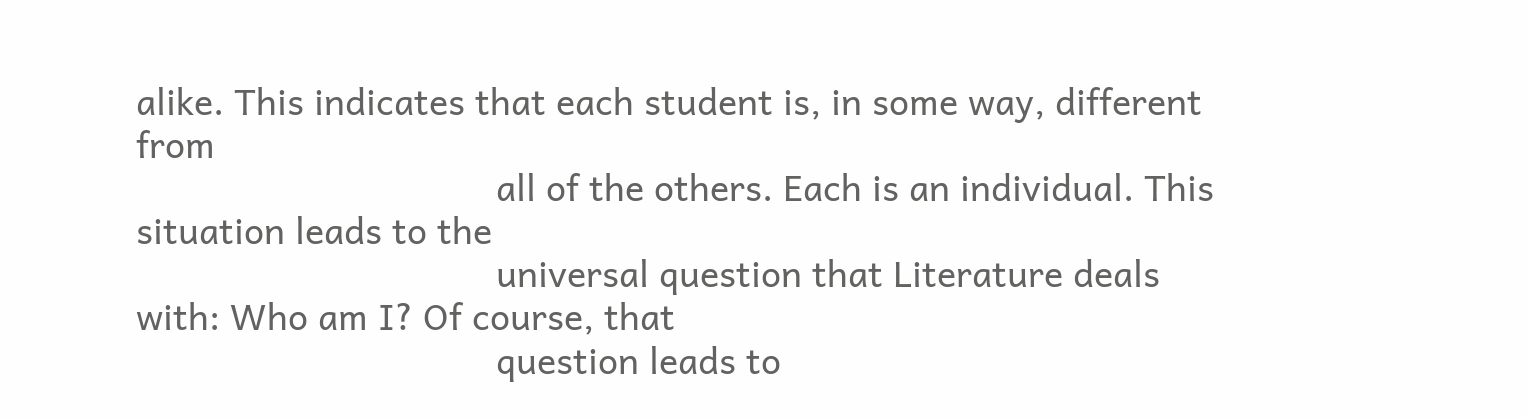alike. This indicates that each student is, in some way, different from
                                    all of the others. Each is an individual. This situation leads to the
                                    universal question that Literature deals with: Who am I? Of course, that
                                    question leads to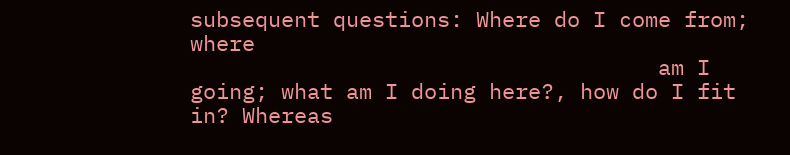subsequent questions: Where do I come from; where
                                    am I going; what am I doing here?, how do I fit in? Whereas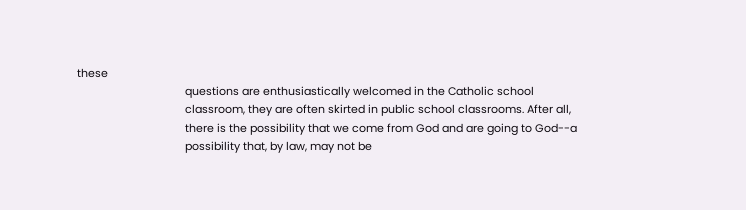these
                                    questions are enthusiastically welcomed in the Catholic school
                                    classroom, they are often skirted in public school classrooms. After all,
                                    there is the possibility that we come from God and are going to God--a
                                    possibility that, by law, may not be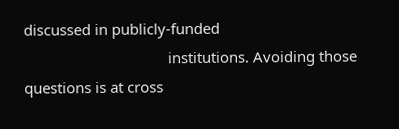discussed in publicly-funded
                                    institutions. Avoiding those questions is at cross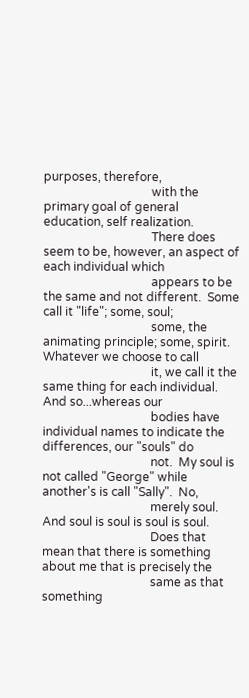purposes, therefore,
                                    with the primary goal of general education, self realization.
                                    There does seem to be, however, an aspect of each individual which
                                    appears to be the same and not different.  Some call it "life"; some, soul;
                                    some, the animating principle; some, spirit.  Whatever we choose to call
                                    it, we call it the same thing for each individual. And so...whereas our
                                    bodies have individual names to indicate the differences, our "souls" do
                                    not.  My soul is not called "George" while another's is call "Sally".  No,
                                    merely soul.  And soul is soul is soul is soul.
                                    Does that mean that there is something about me that is precisely the
                                    same as that something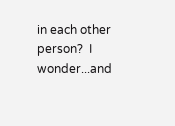in each other person?  I wonder...and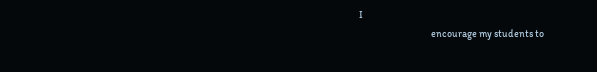I
                                    encourage my students to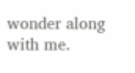wonder along with me.